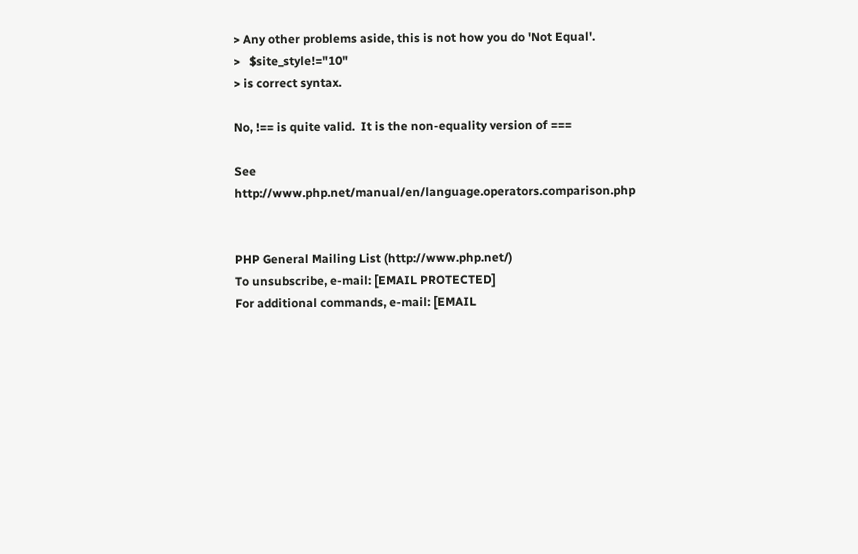> Any other problems aside, this is not how you do 'Not Equal'.
>   $site_style!="10"
> is correct syntax.

No, !== is quite valid.  It is the non-equality version of ===

See http://www.php.net/manual/en/language.operators.comparison.php


PHP General Mailing List (http://www.php.net/)
To unsubscribe, e-mail: [EMAIL PROTECTED]
For additional commands, e-mail: [EMAIL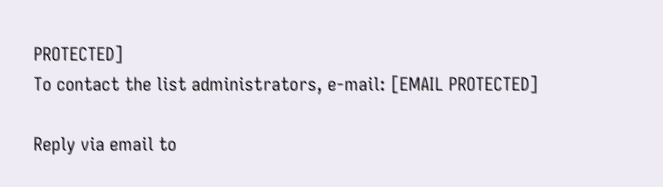PROTECTED]
To contact the list administrators, e-mail: [EMAIL PROTECTED]

Reply via email to